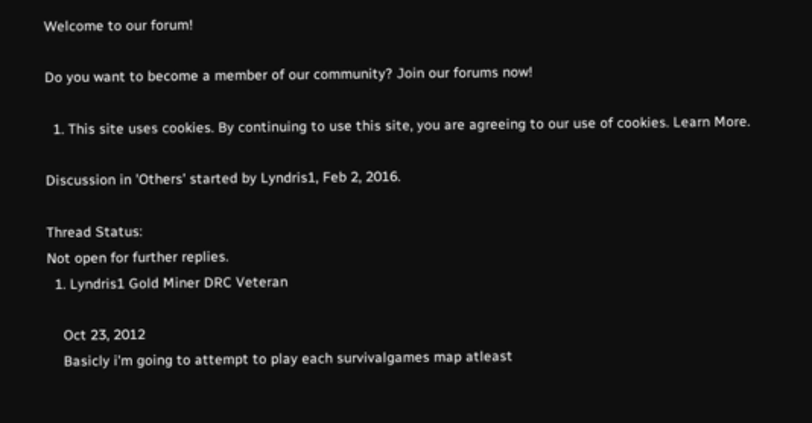Welcome to our forum!

Do you want to become a member of our community? Join our forums now!

  1. This site uses cookies. By continuing to use this site, you are agreeing to our use of cookies. Learn More.

Discussion in 'Others' started by Lyndris1, Feb 2, 2016.

Thread Status:
Not open for further replies.
  1. Lyndris1 Gold Miner DRC Veteran

    Oct 23, 2012
    Basicly i'm going to attempt to play each survivalgames map atleast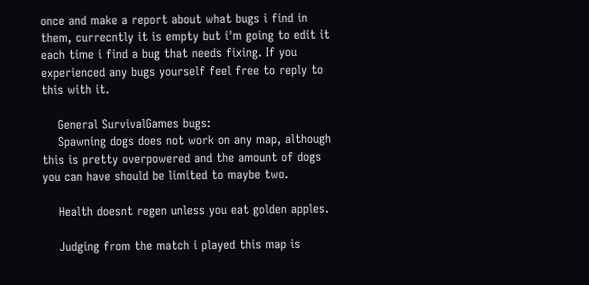once and make a report about what bugs i find in them, currecntly it is empty but i'm going to edit it each time i find a bug that needs fixing. If you experienced any bugs yourself feel free to reply to this with it.

    General SurvivalGames bugs:
    Spawning dogs does not work on any map, although this is pretty overpowered and the amount of dogs you can have should be limited to maybe two.

    Health doesnt regen unless you eat golden apples.

    Judging from the match i played this map is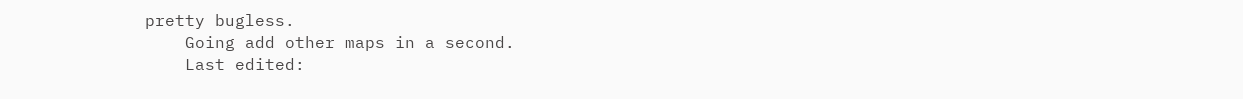pretty bugless.
    Going add other maps in a second.
    Last edited: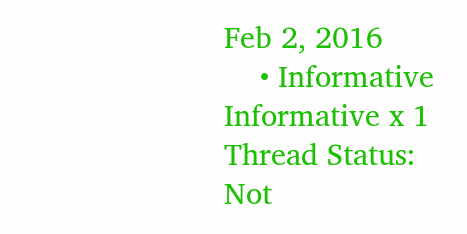Feb 2, 2016
    • Informative Informative x 1
Thread Status:
Not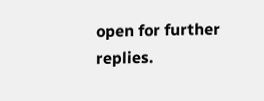open for further replies.